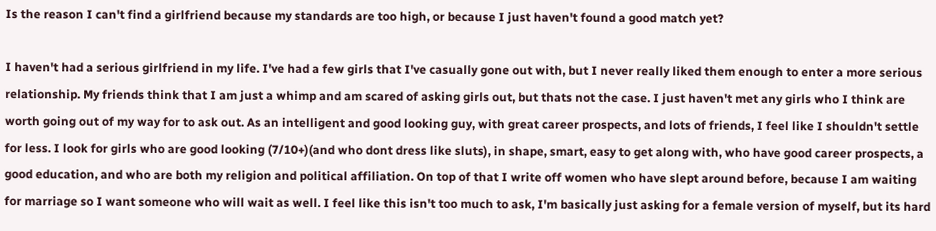Is the reason I can't find a girlfriend because my standards are too high, or because I just haven't found a good match yet?

I haven't had a serious girlfriend in my life. I've had a few girls that I've casually gone out with, but I never really liked them enough to enter a more serious relationship. My friends think that I am just a whimp and am scared of asking girls out, but thats not the case. I just haven't met any girls who I think are worth going out of my way for to ask out. As an intelligent and good looking guy, with great career prospects, and lots of friends, I feel like I shouldn't settle for less. I look for girls who are good looking (7/10+)(and who dont dress like sluts), in shape, smart, easy to get along with, who have good career prospects, a good education, and who are both my religion and political affiliation. On top of that I write off women who have slept around before, because I am waiting for marriage so I want someone who will wait as well. I feel like this isn't too much to ask, I'm basically just asking for a female version of myself, but its hard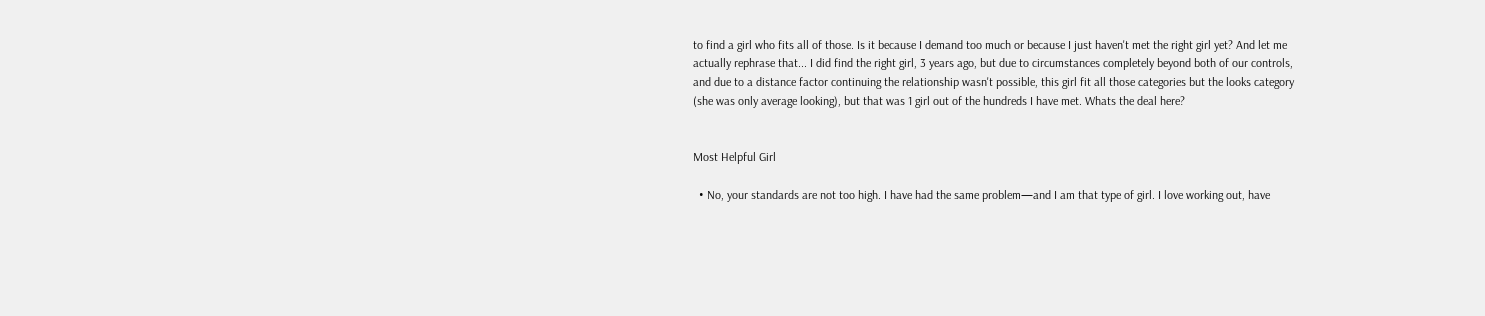to find a girl who fits all of those. Is it because I demand too much or because I just haven't met the right girl yet? And let me actually rephrase that... I did find the right girl, 3 years ago, but due to circumstances completely beyond both of our controls, and due to a distance factor continuing the relationship wasn't possible, this girl fit all those categories but the looks category (she was only average looking), but that was 1 girl out of the hundreds I have met. Whats the deal here?


Most Helpful Girl

  • No, your standards are not too high. I have had the same problem—and I am that type of girl. I love working out, have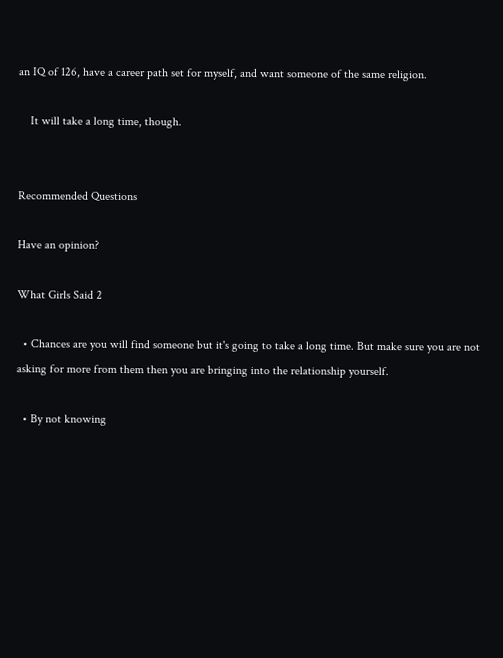an IQ of 126, have a career path set for myself, and want someone of the same religion.

    It will take a long time, though.


Recommended Questions

Have an opinion?

What Girls Said 2

  • Chances are you will find someone but it's going to take a long time. But make sure you are not asking for more from them then you are bringing into the relationship yourself.

  • By not knowing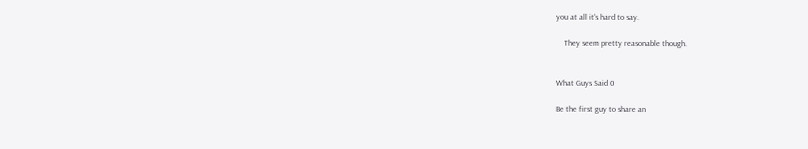you at all it's hard to say.

    They seem pretty reasonable though.


What Guys Said 0

Be the first guy to share an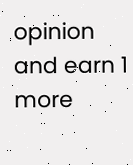opinion
and earn 1 more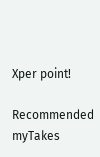Xper point!

Recommended myTakes